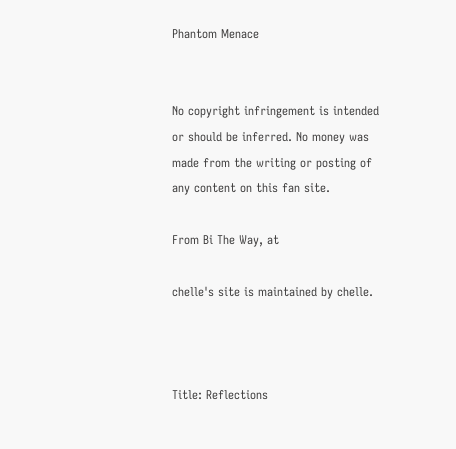Phantom Menace


No copyright infringement is intended or should be inferred. No money was made from the writing or posting of any content on this fan site.

From Bi The Way, at

chelle's site is maintained by chelle.



Title: Reflections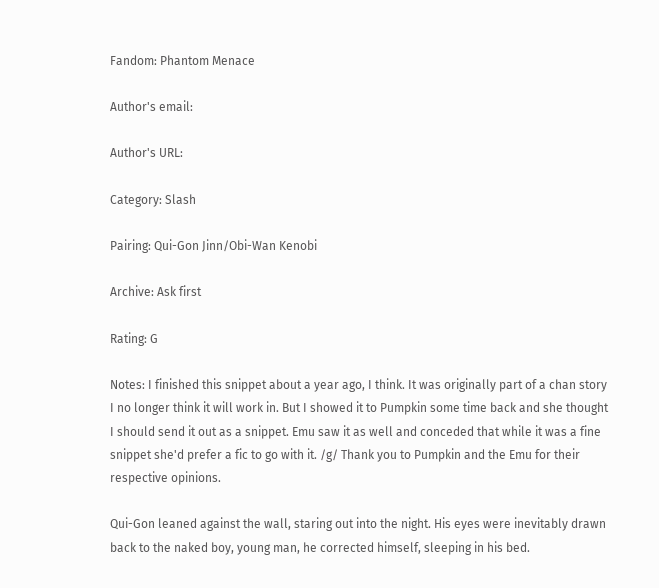Fandom: Phantom Menace

Author's email:

Author's URL:

Category: Slash

Pairing: Qui-Gon Jinn/Obi-Wan Kenobi

Archive: Ask first

Rating: G

Notes: I finished this snippet about a year ago, I think. It was originally part of a chan story I no longer think it will work in. But I showed it to Pumpkin some time back and she thought I should send it out as a snippet. Emu saw it as well and conceded that while it was a fine snippet she'd prefer a fic to go with it. /g/ Thank you to Pumpkin and the Emu for their respective opinions.

Qui-Gon leaned against the wall, staring out into the night. His eyes were inevitably drawn back to the naked boy, young man, he corrected himself, sleeping in his bed.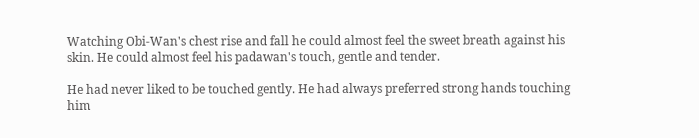Watching Obi-Wan's chest rise and fall he could almost feel the sweet breath against his skin. He could almost feel his padawan's touch, gentle and tender.

He had never liked to be touched gently. He had always preferred strong hands touching him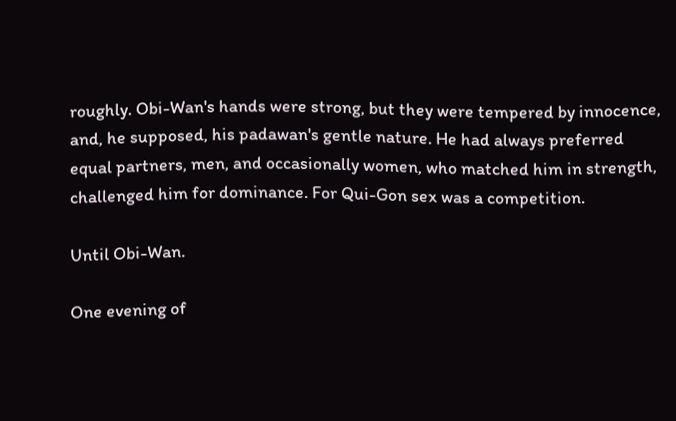roughly. Obi-Wan's hands were strong, but they were tempered by innocence, and, he supposed, his padawan's gentle nature. He had always preferred equal partners, men, and occasionally women, who matched him in strength, challenged him for dominance. For Qui-Gon sex was a competition.

Until Obi-Wan.

One evening of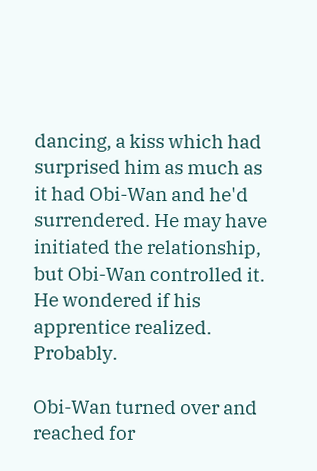dancing, a kiss which had surprised him as much as it had Obi-Wan and he'd surrendered. He may have initiated the relationship, but Obi-Wan controlled it. He wondered if his apprentice realized. Probably.

Obi-Wan turned over and reached for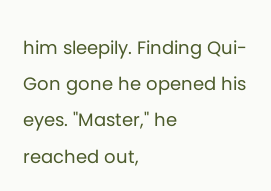him sleepily. Finding Qui-Gon gone he opened his eyes. "Master," he reached out,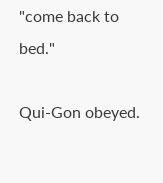"come back to bed."

Qui-Gon obeyed.